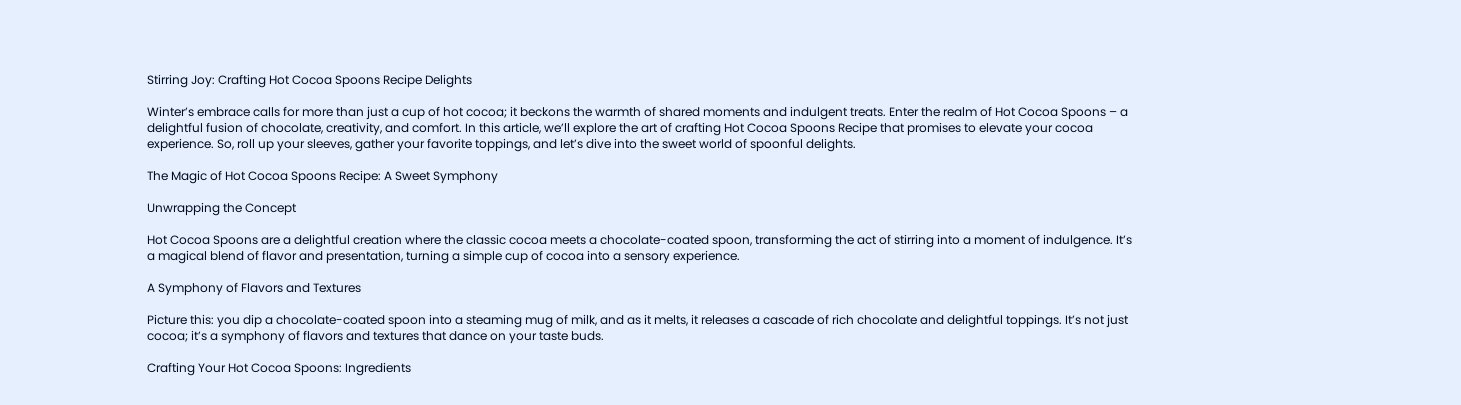Stirring Joy: Crafting Hot Cocoa Spoons Recipe Delights

Winter’s embrace calls for more than just a cup of hot cocoa; it beckons the warmth of shared moments and indulgent treats. Enter the realm of Hot Cocoa Spoons – a delightful fusion of chocolate, creativity, and comfort. In this article, we’ll explore the art of crafting Hot Cocoa Spoons Recipe that promises to elevate your cocoa experience. So, roll up your sleeves, gather your favorite toppings, and let’s dive into the sweet world of spoonful delights.

The Magic of Hot Cocoa Spoons Recipe: A Sweet Symphony

Unwrapping the Concept

Hot Cocoa Spoons are a delightful creation where the classic cocoa meets a chocolate-coated spoon, transforming the act of stirring into a moment of indulgence. It’s a magical blend of flavor and presentation, turning a simple cup of cocoa into a sensory experience.

A Symphony of Flavors and Textures

Picture this: you dip a chocolate-coated spoon into a steaming mug of milk, and as it melts, it releases a cascade of rich chocolate and delightful toppings. It’s not just cocoa; it’s a symphony of flavors and textures that dance on your taste buds.

Crafting Your Hot Cocoa Spoons: Ingredients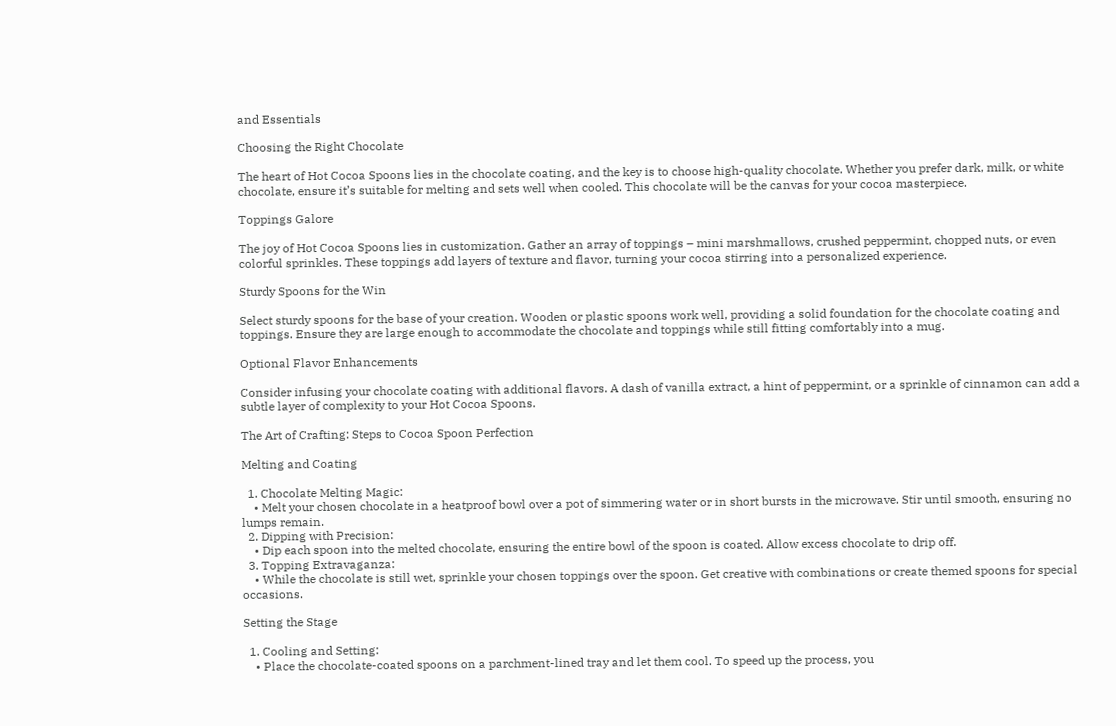and Essentials

Choosing the Right Chocolate

The heart of Hot Cocoa Spoons lies in the chocolate coating, and the key is to choose high-quality chocolate. Whether you prefer dark, milk, or white chocolate, ensure it’s suitable for melting and sets well when cooled. This chocolate will be the canvas for your cocoa masterpiece.

Toppings Galore

The joy of Hot Cocoa Spoons lies in customization. Gather an array of toppings – mini marshmallows, crushed peppermint, chopped nuts, or even colorful sprinkles. These toppings add layers of texture and flavor, turning your cocoa stirring into a personalized experience.

Sturdy Spoons for the Win

Select sturdy spoons for the base of your creation. Wooden or plastic spoons work well, providing a solid foundation for the chocolate coating and toppings. Ensure they are large enough to accommodate the chocolate and toppings while still fitting comfortably into a mug.

Optional Flavor Enhancements

Consider infusing your chocolate coating with additional flavors. A dash of vanilla extract, a hint of peppermint, or a sprinkle of cinnamon can add a subtle layer of complexity to your Hot Cocoa Spoons.

The Art of Crafting: Steps to Cocoa Spoon Perfection

Melting and Coating

  1. Chocolate Melting Magic:
    • Melt your chosen chocolate in a heatproof bowl over a pot of simmering water or in short bursts in the microwave. Stir until smooth, ensuring no lumps remain.
  2. Dipping with Precision:
    • Dip each spoon into the melted chocolate, ensuring the entire bowl of the spoon is coated. Allow excess chocolate to drip off.
  3. Topping Extravaganza:
    • While the chocolate is still wet, sprinkle your chosen toppings over the spoon. Get creative with combinations or create themed spoons for special occasions.

Setting the Stage

  1. Cooling and Setting:
    • Place the chocolate-coated spoons on a parchment-lined tray and let them cool. To speed up the process, you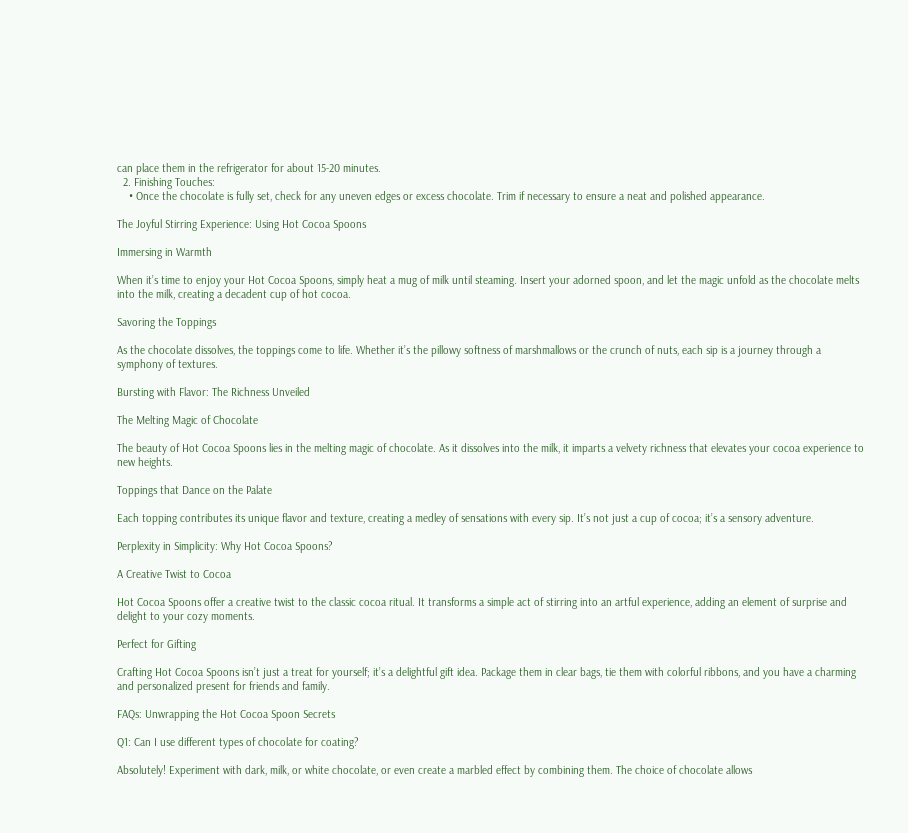can place them in the refrigerator for about 15-20 minutes.
  2. Finishing Touches:
    • Once the chocolate is fully set, check for any uneven edges or excess chocolate. Trim if necessary to ensure a neat and polished appearance.

The Joyful Stirring Experience: Using Hot Cocoa Spoons

Immersing in Warmth

When it’s time to enjoy your Hot Cocoa Spoons, simply heat a mug of milk until steaming. Insert your adorned spoon, and let the magic unfold as the chocolate melts into the milk, creating a decadent cup of hot cocoa.

Savoring the Toppings

As the chocolate dissolves, the toppings come to life. Whether it’s the pillowy softness of marshmallows or the crunch of nuts, each sip is a journey through a symphony of textures.

Bursting with Flavor: The Richness Unveiled

The Melting Magic of Chocolate

The beauty of Hot Cocoa Spoons lies in the melting magic of chocolate. As it dissolves into the milk, it imparts a velvety richness that elevates your cocoa experience to new heights.

Toppings that Dance on the Palate

Each topping contributes its unique flavor and texture, creating a medley of sensations with every sip. It’s not just a cup of cocoa; it’s a sensory adventure.

Perplexity in Simplicity: Why Hot Cocoa Spoons?

A Creative Twist to Cocoa

Hot Cocoa Spoons offer a creative twist to the classic cocoa ritual. It transforms a simple act of stirring into an artful experience, adding an element of surprise and delight to your cozy moments.

Perfect for Gifting

Crafting Hot Cocoa Spoons isn’t just a treat for yourself; it’s a delightful gift idea. Package them in clear bags, tie them with colorful ribbons, and you have a charming and personalized present for friends and family.

FAQs: Unwrapping the Hot Cocoa Spoon Secrets

Q1: Can I use different types of chocolate for coating?

Absolutely! Experiment with dark, milk, or white chocolate, or even create a marbled effect by combining them. The choice of chocolate allows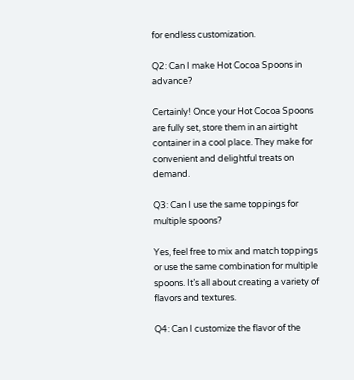for endless customization.

Q2: Can I make Hot Cocoa Spoons in advance?

Certainly! Once your Hot Cocoa Spoons are fully set, store them in an airtight container in a cool place. They make for convenient and delightful treats on demand.

Q3: Can I use the same toppings for multiple spoons?

Yes, feel free to mix and match toppings or use the same combination for multiple spoons. It’s all about creating a variety of flavors and textures.

Q4: Can I customize the flavor of the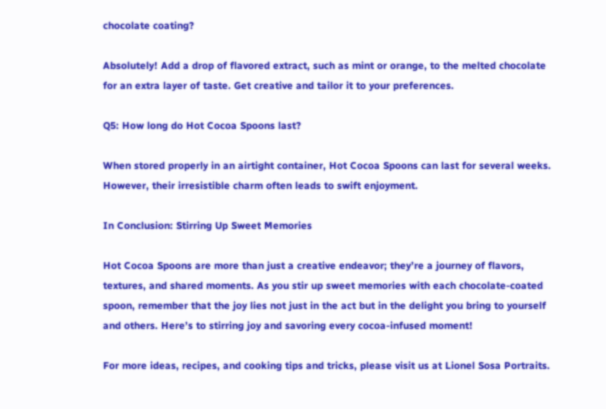chocolate coating?

Absolutely! Add a drop of flavored extract, such as mint or orange, to the melted chocolate for an extra layer of taste. Get creative and tailor it to your preferences.

Q5: How long do Hot Cocoa Spoons last?

When stored properly in an airtight container, Hot Cocoa Spoons can last for several weeks. However, their irresistible charm often leads to swift enjoyment.

In Conclusion: Stirring Up Sweet Memories

Hot Cocoa Spoons are more than just a creative endeavor; they’re a journey of flavors, textures, and shared moments. As you stir up sweet memories with each chocolate-coated spoon, remember that the joy lies not just in the act but in the delight you bring to yourself and others. Here’s to stirring joy and savoring every cocoa-infused moment!

For more ideas, recipes, and cooking tips and tricks, please visit us at Lionel Sosa Portraits.